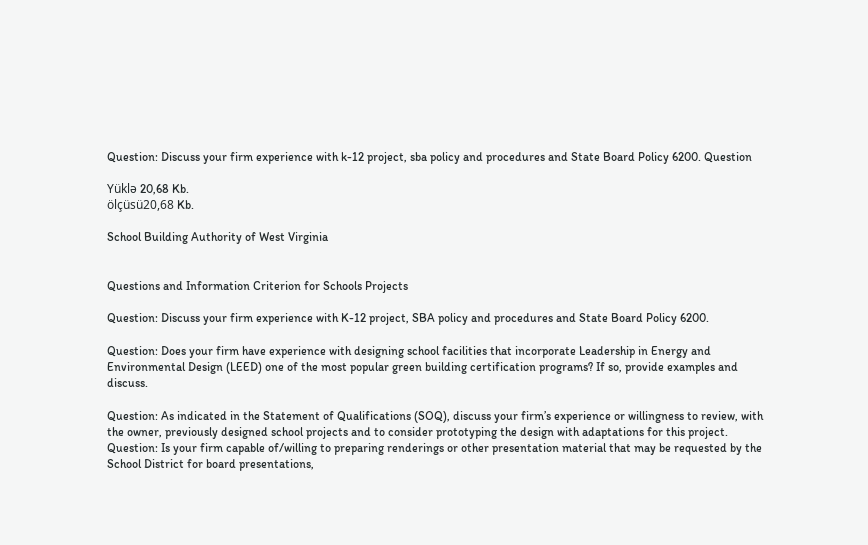Question: Discuss your firm experience with k-12 project, sba policy and procedures and State Board Policy 6200. Question

Yüklə 20,68 Kb.
ölçüsü20,68 Kb.

School Building Authority of West Virginia


Questions and Information Criterion for Schools Projects

Question: Discuss your firm experience with K-12 project, SBA policy and procedures and State Board Policy 6200.

Question: Does your firm have experience with designing school facilities that incorporate Leadership in Energy and Environmental Design (LEED) one of the most popular green building certification programs? If so, provide examples and discuss.

Question: As indicated in the Statement of Qualifications (SOQ), discuss your firm’s experience or willingness to review, with the owner, previously designed school projects and to consider prototyping the design with adaptations for this project.
Question: Is your firm capable of/willing to preparing renderings or other presentation material that may be requested by the School District for board presentations,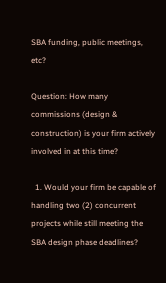SBA funding, public meetings, etc?

Question: How many commissions (design & construction) is your firm actively involved in at this time?

  1. Would your firm be capable of handling two (2) concurrent projects while still meeting the SBA design phase deadlines?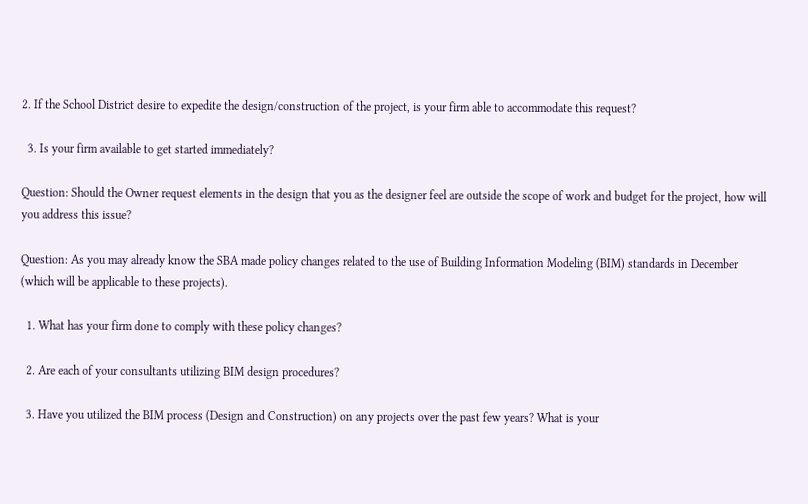2. If the School District desire to expedite the design/construction of the project, is your firm able to accommodate this request?

  3. Is your firm available to get started immediately?

Question: Should the Owner request elements in the design that you as the designer feel are outside the scope of work and budget for the project, how will you address this issue?

Question: As you may already know the SBA made policy changes related to the use of Building Information Modeling (BIM) standards in December (which will be applicable to these projects).

  1. What has your firm done to comply with these policy changes?

  2. Are each of your consultants utilizing BIM design procedures?

  3. Have you utilized the BIM process (Design and Construction) on any projects over the past few years? What is your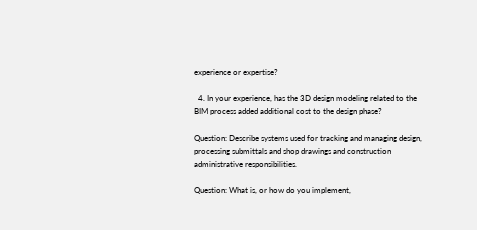experience or expertise?

  4. In your experience, has the 3D design modeling related to the BIM process added additional cost to the design phase?

Question: Describe systems used for tracking and managing design, processing submittals and shop drawings and construction administrative responsibilities.

Question: What is, or how do you implement,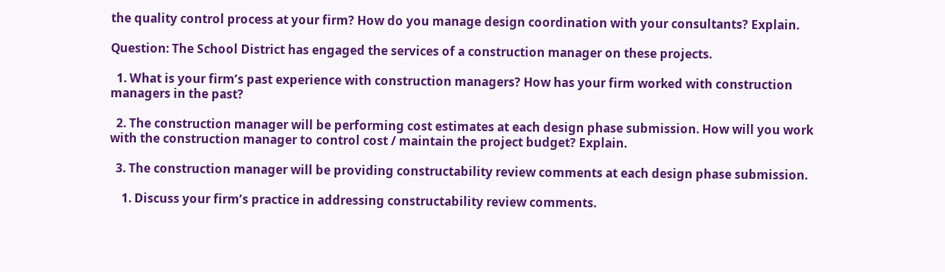the quality control process at your firm? How do you manage design coordination with your consultants? Explain.

Question: The School District has engaged the services of a construction manager on these projects.

  1. What is your firm’s past experience with construction managers? How has your firm worked with construction managers in the past?

  2. The construction manager will be performing cost estimates at each design phase submission. How will you work with the construction manager to control cost / maintain the project budget? Explain.

  3. The construction manager will be providing constructability review comments at each design phase submission.

    1. Discuss your firm’s practice in addressing constructability review comments.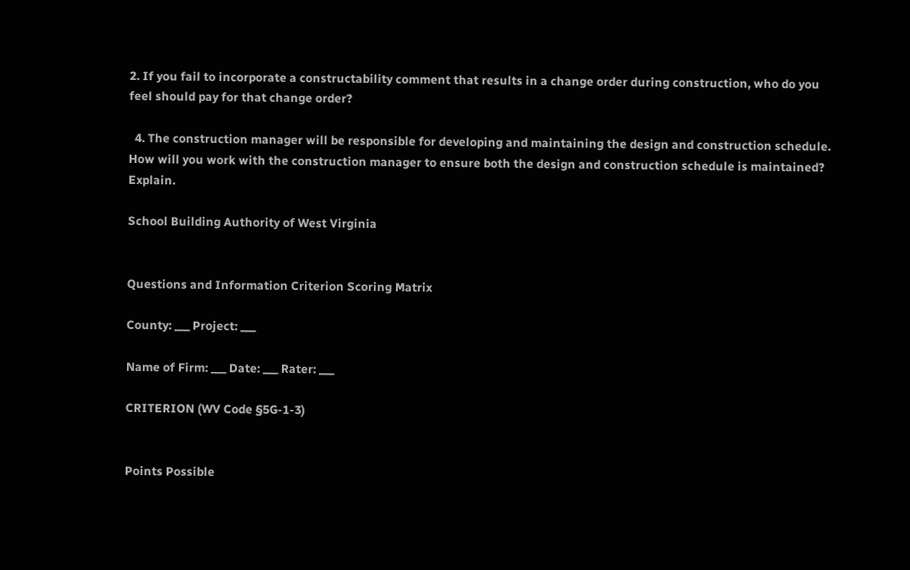2. If you fail to incorporate a constructability comment that results in a change order during construction, who do you feel should pay for that change order?

  4. The construction manager will be responsible for developing and maintaining the design and construction schedule. How will you work with the construction manager to ensure both the design and construction schedule is maintained? Explain.

School Building Authority of West Virginia


Questions and Information Criterion Scoring Matrix

County: ___ Project: ___

Name of Firm: ___ Date: ___ Rater: ___

CRITERION (WV Code §5G-1-3)


Points Possible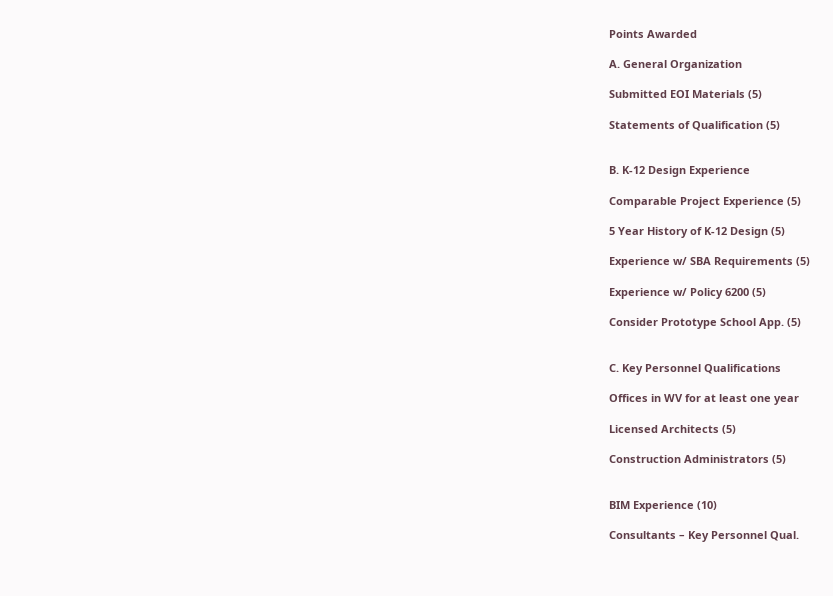Points Awarded

A. General Organization

Submitted EOI Materials (5)

Statements of Qualification (5)


B. K-12 Design Experience

Comparable Project Experience (5)

5 Year History of K-12 Design (5)

Experience w/ SBA Requirements (5)

Experience w/ Policy 6200 (5)

Consider Prototype School App. (5)


C. Key Personnel Qualifications

Offices in WV for at least one year

Licensed Architects (5)

Construction Administrators (5)


BIM Experience (10)

Consultants – Key Personnel Qual.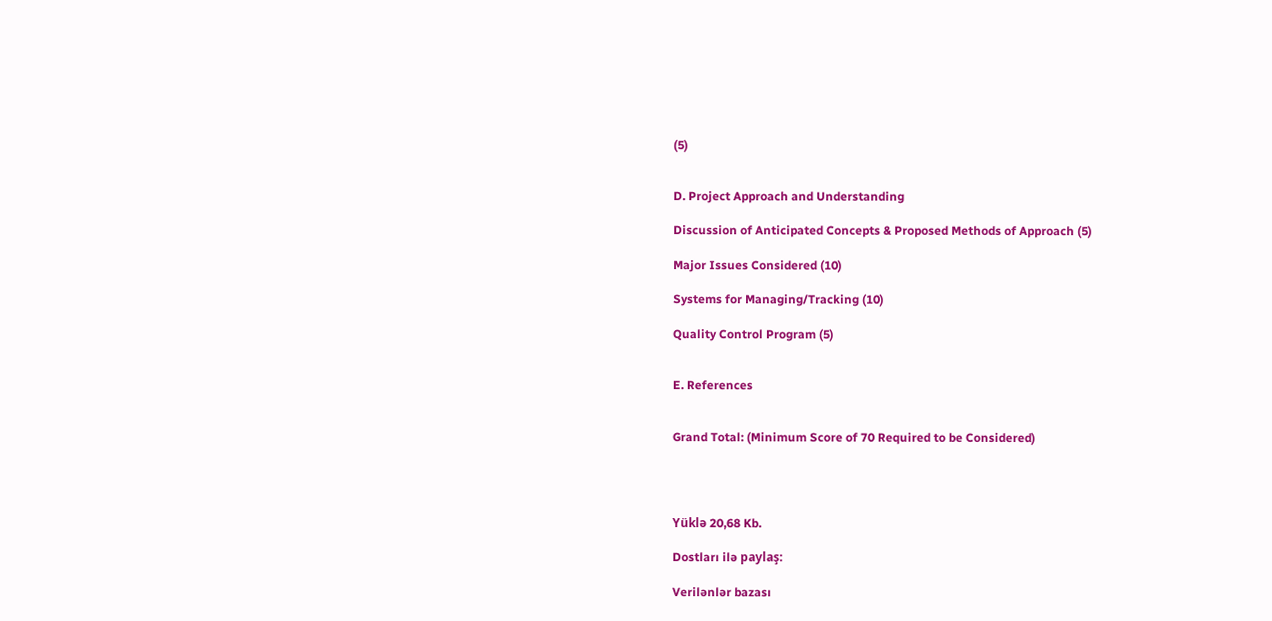(5)


D. Project Approach and Understanding

Discussion of Anticipated Concepts & Proposed Methods of Approach (5)

Major Issues Considered (10)

Systems for Managing/Tracking (10)

Quality Control Program (5)


E. References


Grand Total: (Minimum Score of 70 Required to be Considered)




Yüklə 20,68 Kb.

Dostları ilə paylaş:

Verilənlər bazası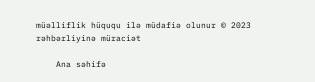müəlliflik hüququ ilə müdafiə olunur © 2023
rəhbərliyinə müraciət

    Ana səhifə